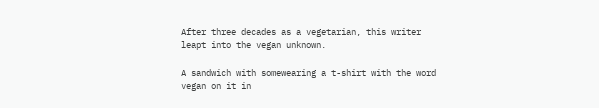After three decades as a vegetarian, this writer leapt into the vegan unknown.

A sandwich with somewearing a t-shirt with the word vegan on it in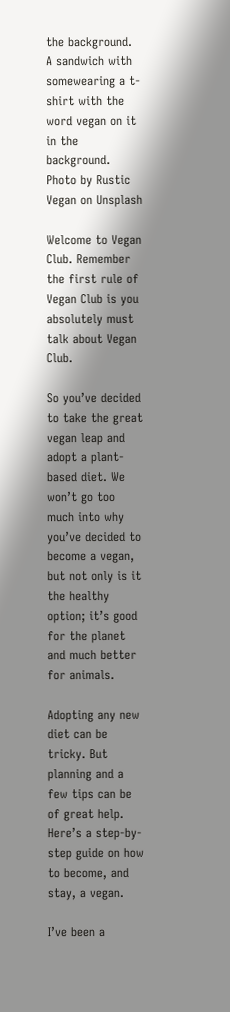the background.
A sandwich with somewearing a t-shirt with the word vegan on it in the background.
Photo by Rustic Vegan on Unsplash

Welcome to Vegan Club. Remember the first rule of Vegan Club is you absolutely must talk about Vegan Club.

So you’ve decided to take the great vegan leap and adopt a plant-based diet. We won’t go too much into why you’ve decided to become a vegan, but not only is it the healthy option; it’s good for the planet and much better for animals.

Adopting any new diet can be tricky. But planning and a few tips can be of great help. Here’s a step-by-step guide on how to become, and stay, a vegan.

I’ve been a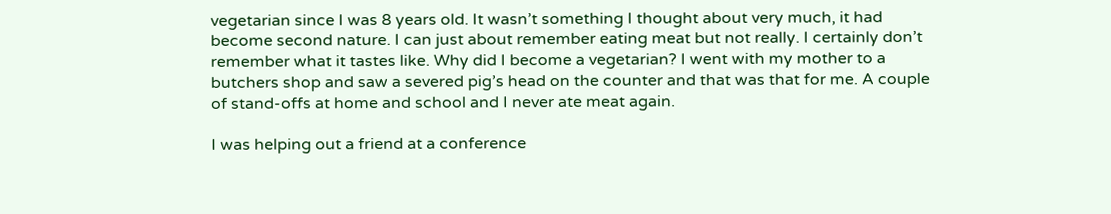vegetarian since I was 8 years old. It wasn’t something I thought about very much, it had become second nature. I can just about remember eating meat but not really. I certainly don’t remember what it tastes like. Why did I become a vegetarian? I went with my mother to a butchers shop and saw a severed pig’s head on the counter and that was that for me. A couple of stand-offs at home and school and I never ate meat again.

I was helping out a friend at a conference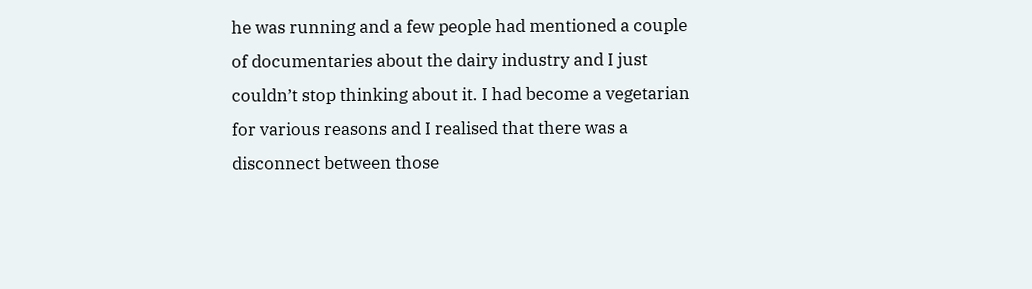he was running and a few people had mentioned a couple of documentaries about the dairy industry and I just couldn’t stop thinking about it. I had become a vegetarian for various reasons and I realised that there was a disconnect between those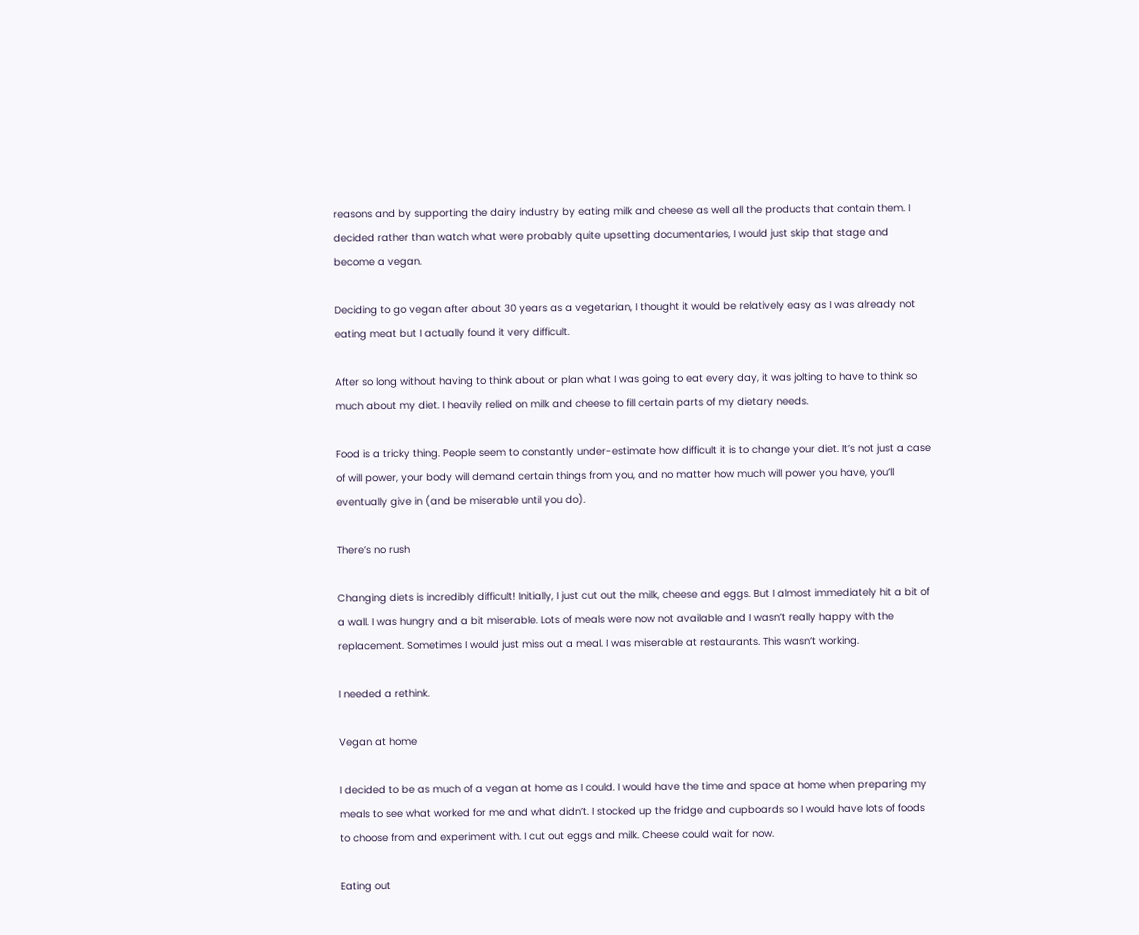reasons and by supporting the dairy industry by eating milk and cheese as well all the products that contain them. I decided rather than watch what were probably quite upsetting documentaries, I would just skip that stage and become a vegan.

Deciding to go vegan after about 30 years as a vegetarian, I thought it would be relatively easy as I was already not eating meat but I actually found it very difficult.

After so long without having to think about or plan what I was going to eat every day, it was jolting to have to think so much about my diet. I heavily relied on milk and cheese to fill certain parts of my dietary needs.

Food is a tricky thing. People seem to constantly under-estimate how difficult it is to change your diet. It’s not just a case of will power, your body will demand certain things from you, and no matter how much will power you have, you’ll eventually give in (and be miserable until you do).

There’s no rush

Changing diets is incredibly difficult! Initially, I just cut out the milk, cheese and eggs. But I almost immediately hit a bit of a wall. I was hungry and a bit miserable. Lots of meals were now not available and I wasn’t really happy with the replacement. Sometimes I would just miss out a meal. I was miserable at restaurants. This wasn’t working.

I needed a rethink.

Vegan at home

I decided to be as much of a vegan at home as I could. I would have the time and space at home when preparing my meals to see what worked for me and what didn’t. I stocked up the fridge and cupboards so I would have lots of foods to choose from and experiment with. I cut out eggs and milk. Cheese could wait for now.

Eating out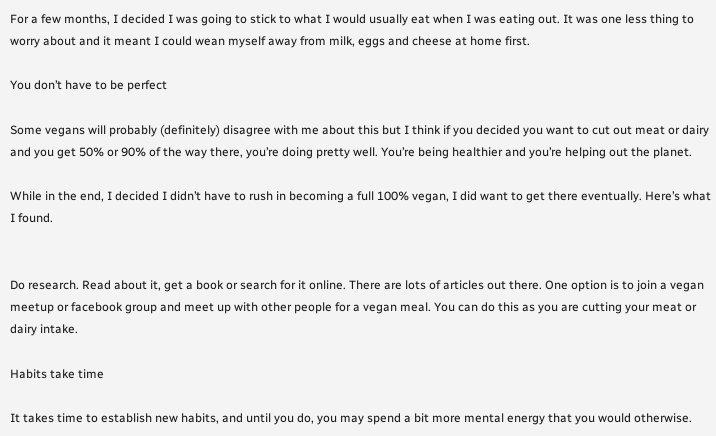For a few months, I decided I was going to stick to what I would usually eat when I was eating out. It was one less thing to worry about and it meant I could wean myself away from milk, eggs and cheese at home first.

You don’t have to be perfect

Some vegans will probably (definitely) disagree with me about this but I think if you decided you want to cut out meat or dairy and you get 50% or 90% of the way there, you’re doing pretty well. You’re being healthier and you’re helping out the planet.

While in the end, I decided I didn’t have to rush in becoming a full 100% vegan, I did want to get there eventually. Here’s what I found.


Do research. Read about it, get a book or search for it online. There are lots of articles out there. One option is to join a vegan meetup or facebook group and meet up with other people for a vegan meal. You can do this as you are cutting your meat or dairy intake.

Habits take time

It takes time to establish new habits, and until you do, you may spend a bit more mental energy that you would otherwise.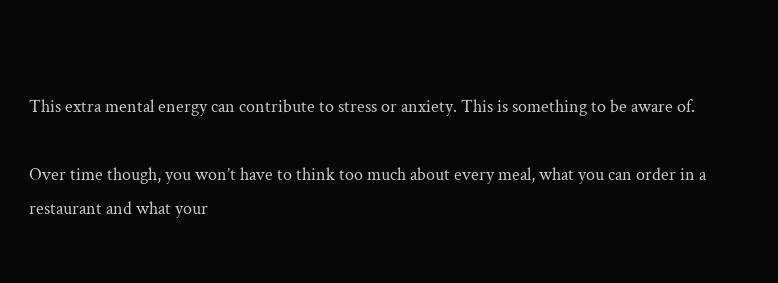This extra mental energy can contribute to stress or anxiety. This is something to be aware of.

Over time though, you won’t have to think too much about every meal, what you can order in a restaurant and what your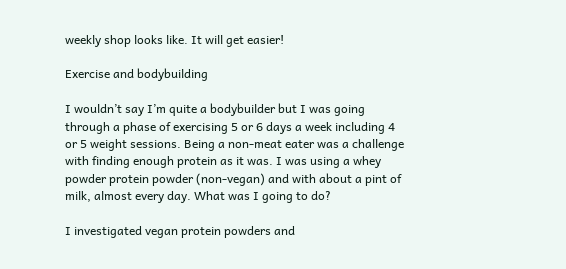weekly shop looks like. It will get easier!

Exercise and bodybuilding

I wouldn’t say I’m quite a bodybuilder but I was going through a phase of exercising 5 or 6 days a week including 4 or 5 weight sessions. Being a non-meat eater was a challenge with finding enough protein as it was. I was using a whey powder protein powder (non-vegan) and with about a pint of milk, almost every day. What was I going to do?

I investigated vegan protein powders and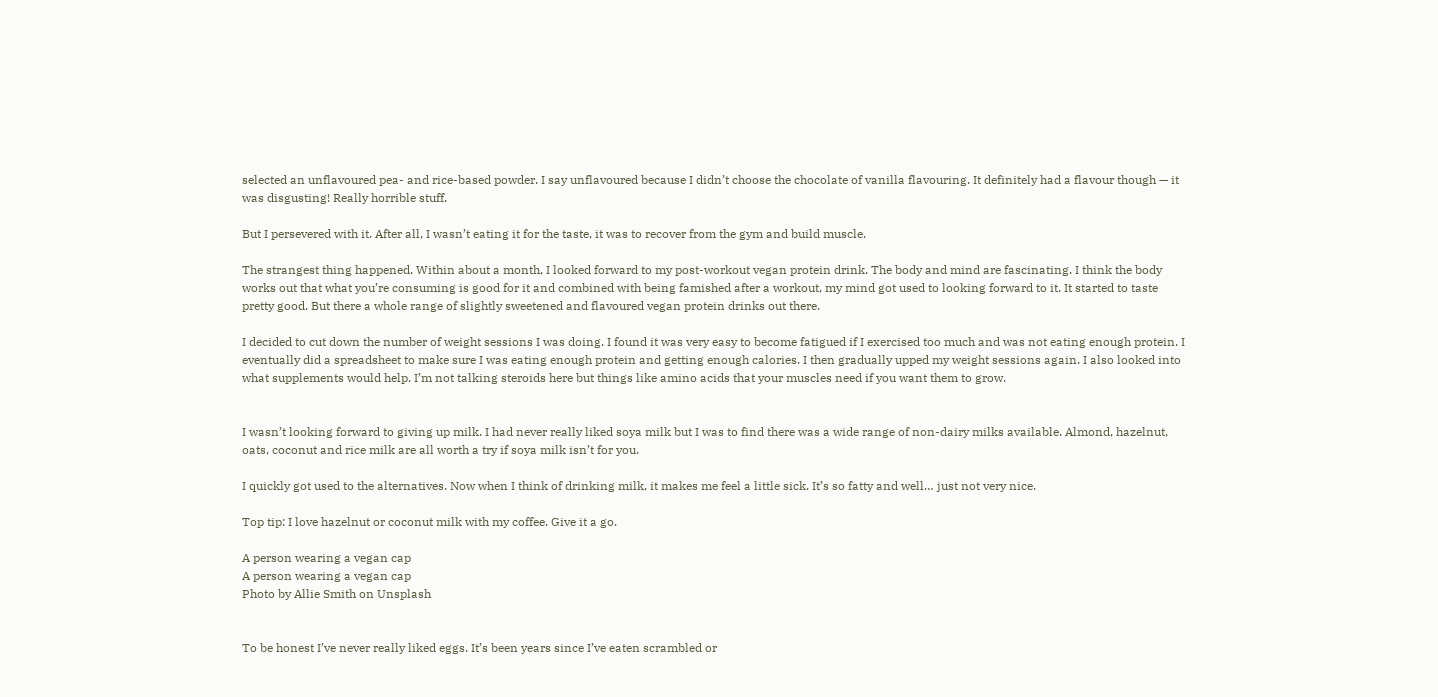selected an unflavoured pea- and rice-based powder. I say unflavoured because I didn’t choose the chocolate of vanilla flavouring. It definitely had a flavour though — it was disgusting! Really horrible stuff.

But I persevered with it. After all, I wasn’t eating it for the taste, it was to recover from the gym and build muscle.

The strangest thing happened. Within about a month, I looked forward to my post-workout vegan protein drink. The body and mind are fascinating. I think the body works out that what you’re consuming is good for it and combined with being famished after a workout, my mind got used to looking forward to it. It started to taste pretty good. But there a whole range of slightly sweetened and flavoured vegan protein drinks out there.

I decided to cut down the number of weight sessions I was doing. I found it was very easy to become fatigued if I exercised too much and was not eating enough protein. I eventually did a spreadsheet to make sure I was eating enough protein and getting enough calories. I then gradually upped my weight sessions again. I also looked into what supplements would help. I’m not talking steroids here but things like amino acids that your muscles need if you want them to grow.


I wasn’t looking forward to giving up milk. I had never really liked soya milk but I was to find there was a wide range of non-dairy milks available. Almond, hazelnut, oats, coconut and rice milk are all worth a try if soya milk isn’t for you.

I quickly got used to the alternatives. Now when I think of drinking milk, it makes me feel a little sick. It’s so fatty and well… just not very nice.

Top tip: I love hazelnut or coconut milk with my coffee. Give it a go.

A person wearing a vegan cap
A person wearing a vegan cap
Photo by Allie Smith on Unsplash


To be honest I’ve never really liked eggs. It’s been years since I’ve eaten scrambled or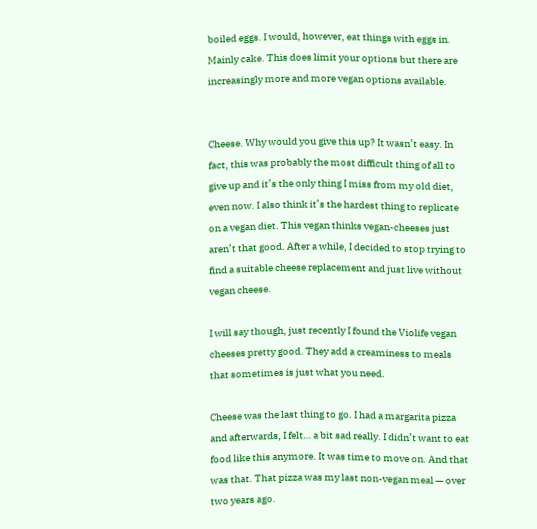boiled eggs. I would, however, eat things with eggs in. Mainly cake. This does limit your options but there are increasingly more and more vegan options available.


Cheese. Why would you give this up? It wasn’t easy. In fact, this was probably the most difficult thing of all to give up and it’s the only thing I miss from my old diet, even now. I also think it’s the hardest thing to replicate on a vegan diet. This vegan thinks vegan-cheeses just aren’t that good. After a while, I decided to stop trying to find a suitable cheese replacement and just live without vegan cheese.

I will say though, just recently I found the Violife vegan cheeses pretty good. They add a creaminess to meals that sometimes is just what you need.

Cheese was the last thing to go. I had a margarita pizza and afterwards, I felt… a bit sad really. I didn’t want to eat food like this anymore. It was time to move on. And that was that. That pizza was my last non-vegan meal — over two years ago.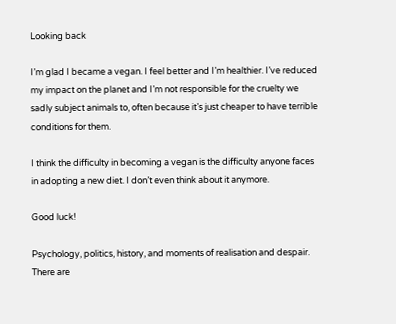Looking back

I’m glad I became a vegan. I feel better and I’m healthier. I’ve reduced my impact on the planet and I’m not responsible for the cruelty we sadly subject animals to, often because it’s just cheaper to have terrible conditions for them.

I think the difficulty in becoming a vegan is the difficulty anyone faces in adopting a new diet. I don’t even think about it anymore.

Good luck!

Psychology, politics, history, and moments of realisation and despair. There are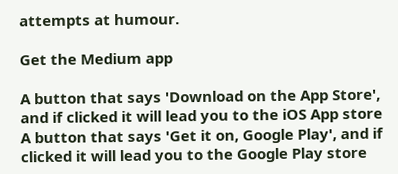attempts at humour.

Get the Medium app

A button that says 'Download on the App Store', and if clicked it will lead you to the iOS App store
A button that says 'Get it on, Google Play', and if clicked it will lead you to the Google Play store